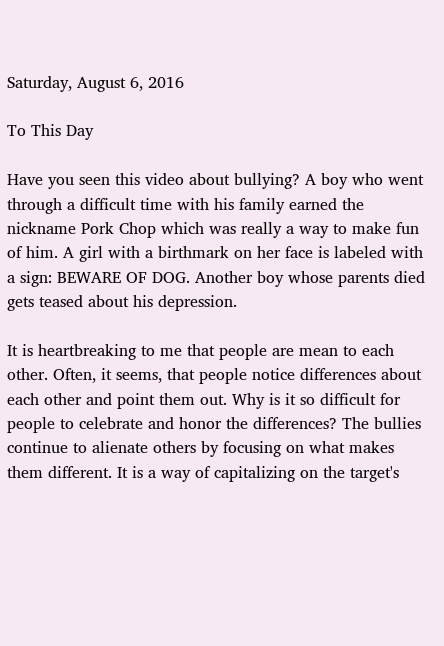Saturday, August 6, 2016

To This Day

Have you seen this video about bullying? A boy who went through a difficult time with his family earned the nickname Pork Chop which was really a way to make fun of him. A girl with a birthmark on her face is labeled with a sign: BEWARE OF DOG. Another boy whose parents died gets teased about his depression.

It is heartbreaking to me that people are mean to each other. Often, it seems, that people notice differences about each other and point them out. Why is it so difficult for people to celebrate and honor the differences? The bullies continue to alienate others by focusing on what makes them different. It is a way of capitalizing on the target's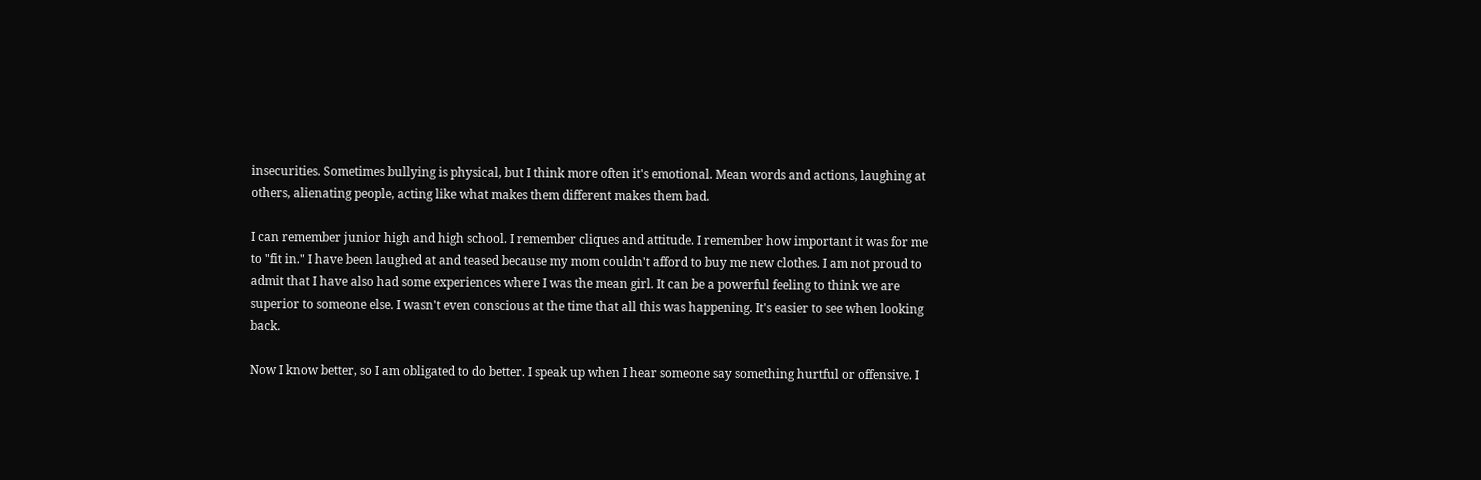insecurities. Sometimes bullying is physical, but I think more often it's emotional. Mean words and actions, laughing at others, alienating people, acting like what makes them different makes them bad.

I can remember junior high and high school. I remember cliques and attitude. I remember how important it was for me to "fit in." I have been laughed at and teased because my mom couldn't afford to buy me new clothes. I am not proud to admit that I have also had some experiences where I was the mean girl. It can be a powerful feeling to think we are superior to someone else. I wasn't even conscious at the time that all this was happening. It's easier to see when looking back.

Now I know better, so I am obligated to do better. I speak up when I hear someone say something hurtful or offensive. I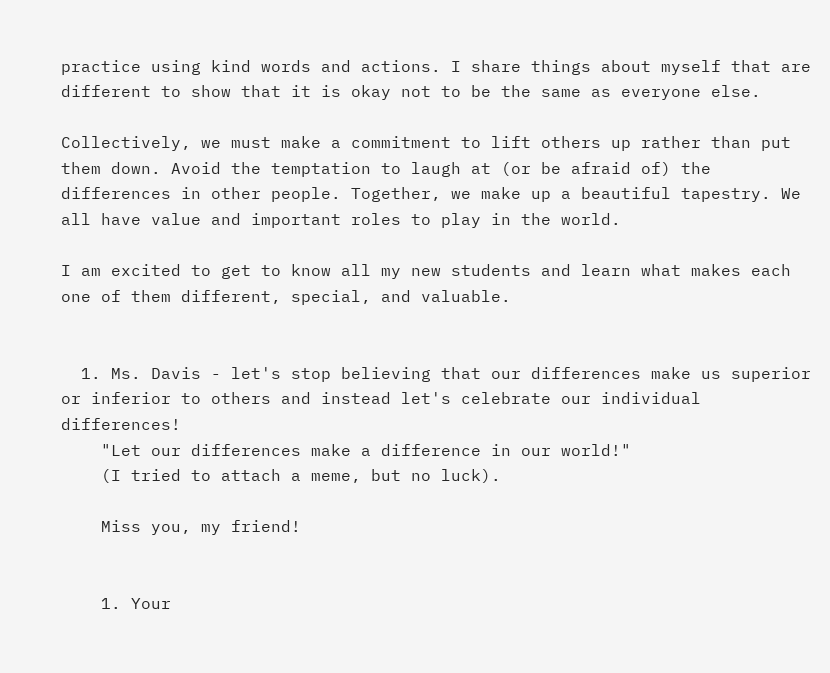practice using kind words and actions. I share things about myself that are different to show that it is okay not to be the same as everyone else.

Collectively, we must make a commitment to lift others up rather than put them down. Avoid the temptation to laugh at (or be afraid of) the differences in other people. Together, we make up a beautiful tapestry. We all have value and important roles to play in the world.

I am excited to get to know all my new students and learn what makes each one of them different, special, and valuable.


  1. Ms. Davis - let's stop believing that our differences make us superior or inferior to others and instead let's celebrate our individual differences!
    "Let our differences make a difference in our world!"
    (I tried to attach a meme, but no luck).

    Miss you, my friend!


    1. Your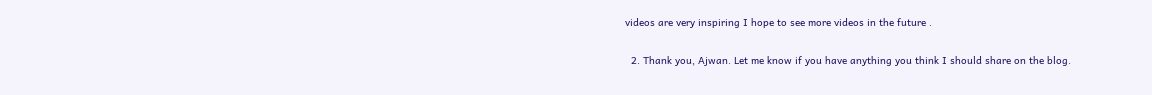videos are very inspiring I hope to see more videos in the future .

  2. Thank you, Ajwan. Let me know if you have anything you think I should share on the blog.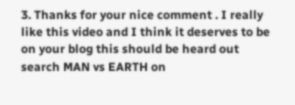3. Thanks for your nice comment . I really like this video and I think it deserves to be on your blog this should be heard out search MAN vs EARTH on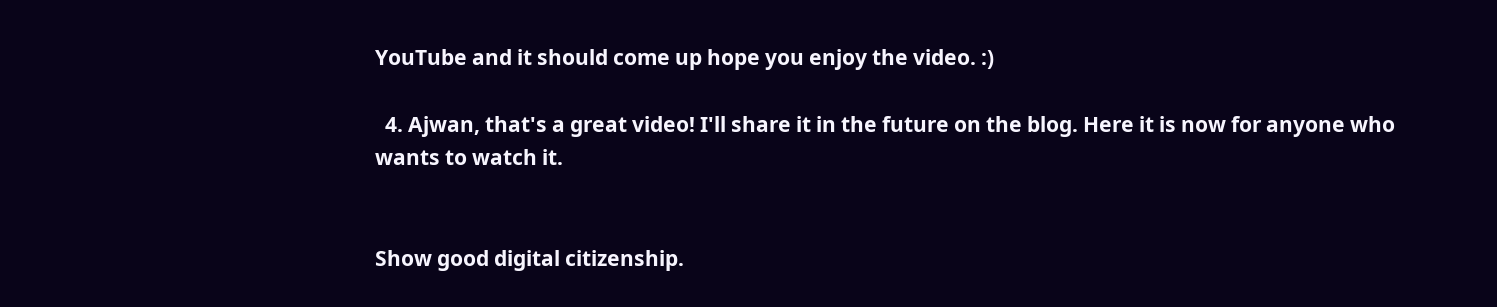YouTube and it should come up hope you enjoy the video. :)

  4. Ajwan, that's a great video! I'll share it in the future on the blog. Here it is now for anyone who wants to watch it.


Show good digital citizenship.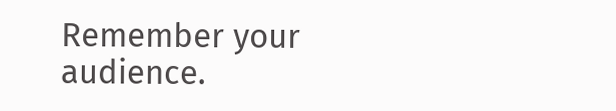Remember your audience.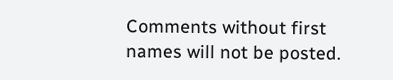Comments without first names will not be posted.